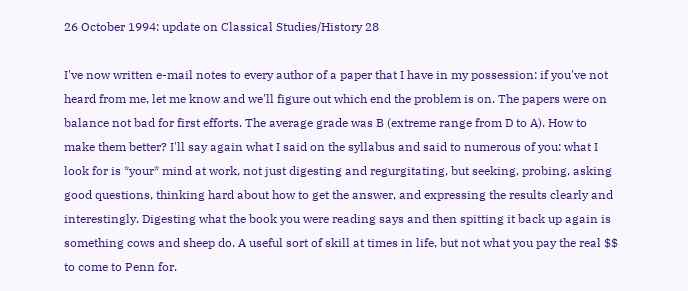26 October 1994: update on Classical Studies/History 28

I've now written e-mail notes to every author of a paper that I have in my possession: if you've not heard from me, let me know and we'll figure out which end the problem is on. The papers were on balance not bad for first efforts. The average grade was B (extreme range from D to A). How to make them better? I'll say again what I said on the syllabus and said to numerous of you: what I look for is *your* mind at work, not just digesting and regurgitating, but seeking, probing, asking good questions, thinking hard about how to get the answer, and expressing the results clearly and interestingly. Digesting what the book you were reading says and then spitting it back up again is something cows and sheep do. A useful sort of skill at times in life, but not what you pay the real $$ to come to Penn for.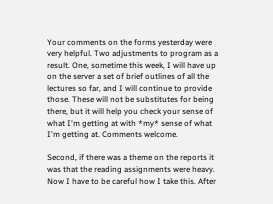Your comments on the forms yesterday were very helpful. Two adjustments to program as a result. One, sometime this week, I will have up on the server a set of brief outlines of all the lectures so far, and I will continue to provide those. These will not be substitutes for being there, but it will help you check your sense of what I'm getting at with *my* sense of what I'm getting at. Comments welcome.

Second, if there was a theme on the reports it was that the reading assignments were heavy. Now I have to be careful how I take this. After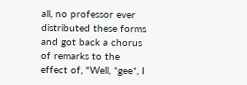all, no professor ever distributed these forms and got back a chorus of remarks to the effect of, "Well, *gee*, I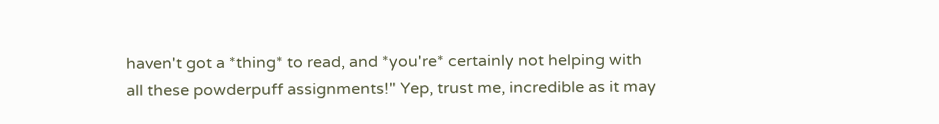haven't got a *thing* to read, and *you're* certainly not helping with all these powderpuff assignments!" Yep, trust me, incredible as it may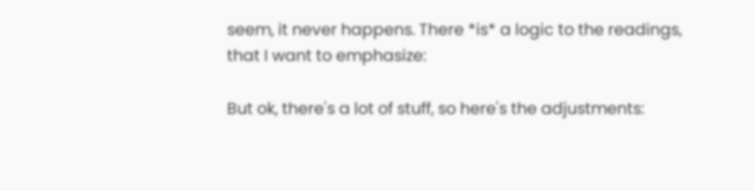seem, it never happens. There *is* a logic to the readings, that I want to emphasize:

But ok, there's a lot of stuff, so here's the adjustments: